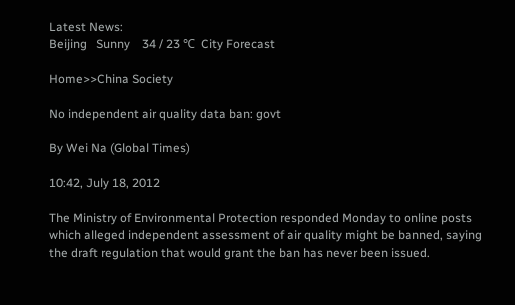Latest News:
Beijing   Sunny    34 / 23 ℃  City Forecast

Home>>China Society

No independent air quality data ban: govt

By Wei Na (Global Times)

10:42, July 18, 2012

The Ministry of Environmental Protection responded Monday to online posts which alleged independent assessment of air quality might be banned, saying the draft regulation that would grant the ban has never been issued.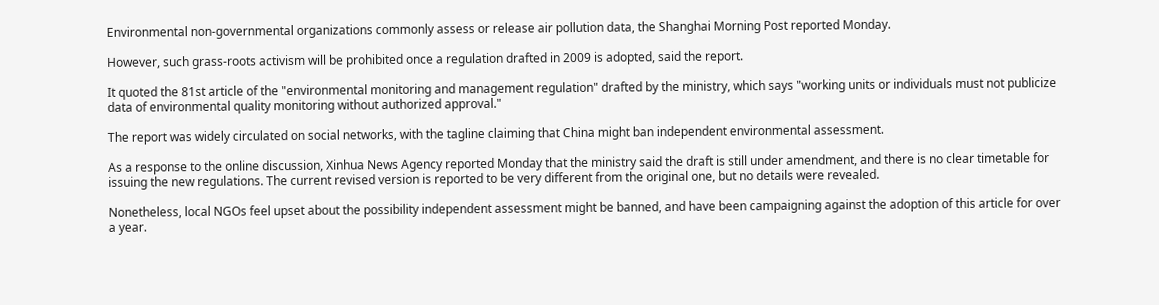Environmental non-governmental organizations commonly assess or release air pollution data, the Shanghai Morning Post reported Monday.

However, such grass-roots activism will be prohibited once a regulation drafted in 2009 is adopted, said the report.

It quoted the 81st article of the "environmental monitoring and management regulation" drafted by the ministry, which says "working units or individuals must not publicize data of environmental quality monitoring without authorized approval."

The report was widely circulated on social networks, with the tagline claiming that China might ban independent environmental assessment.

As a response to the online discussion, Xinhua News Agency reported Monday that the ministry said the draft is still under amendment, and there is no clear timetable for issuing the new regulations. The current revised version is reported to be very different from the original one, but no details were revealed.

Nonetheless, local NGOs feel upset about the possibility independent assessment might be banned, and have been campaigning against the adoption of this article for over a year.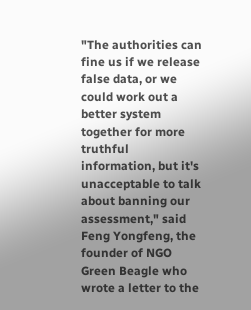"The authorities can fine us if we release false data, or we could work out a better system together for more truthful information, but it's unacceptable to talk about banning our assessment," said Feng Yongfeng, the founder of NGO Green Beagle who wrote a letter to the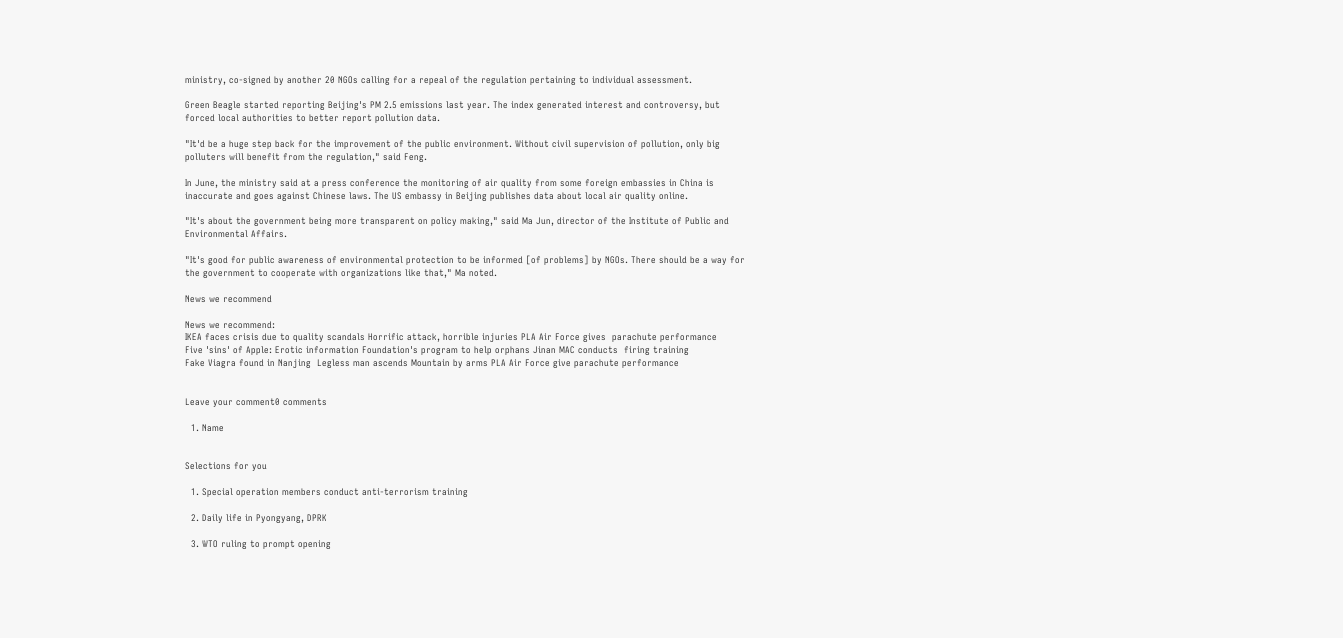ministry, co-signed by another 20 NGOs calling for a repeal of the regulation pertaining to individual assessment.

Green Beagle started reporting Beijing's PM 2.5 emissions last year. The index generated interest and controversy, but forced local authorities to better report pollution data.

"It'd be a huge step back for the improvement of the public environment. Without civil supervision of pollution, only big polluters will benefit from the regulation," said Feng.

In June, the ministry said at a press conference the monitoring of air quality from some foreign embassies in China is inaccurate and goes against Chinese laws. The US embassy in Beijing publishes data about local air quality online.

"It's about the government being more transparent on policy making," said Ma Jun, director of the Institute of Public and Environmental Affairs.

"It's good for public awareness of environmental protection to be informed [of problems] by NGOs. There should be a way for the government to cooperate with organizations like that," Ma noted.

News we recommend

News we recommend:
IKEA faces crisis due to quality scandals Horrific attack, horrible injuries PLA Air Force gives  parachute performance
Five 'sins' of Apple: Erotic information Foundation's program to help orphans Jinan MAC conducts  firing training
Fake Viagra found in Nanjing  Legless man ascends Mountain by arms PLA Air Force give parachute performance


Leave your comment0 comments

  1. Name


Selections for you

  1. Special operation members conduct anti-terrorism training

  2. Daily life in Pyongyang, DPRK

  3. WTO ruling to prompt opening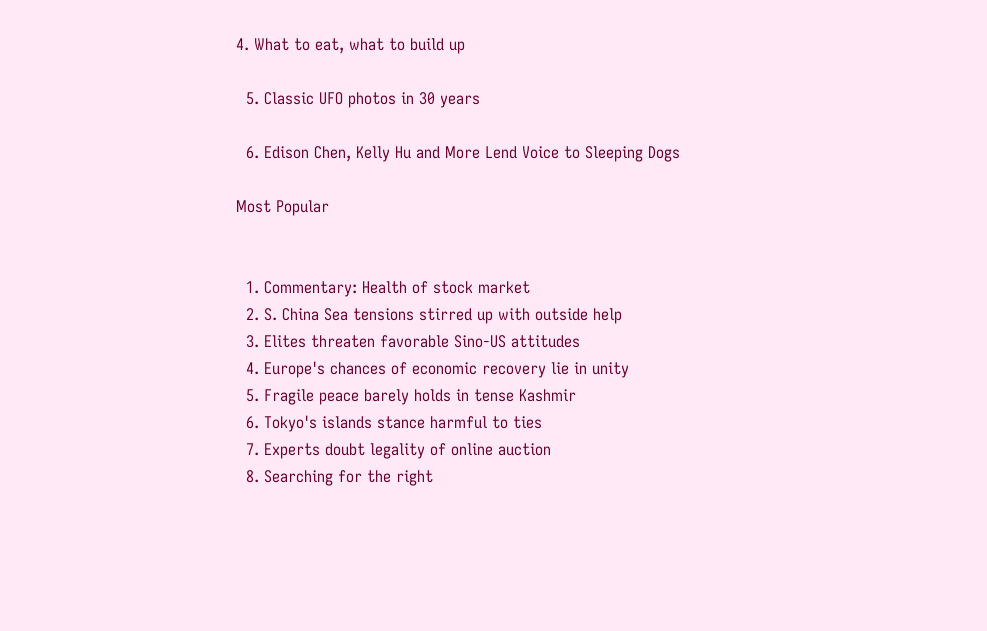4. What to eat, what to build up

  5. Classic UFO photos in 30 years

  6. Edison Chen, Kelly Hu and More Lend Voice to Sleeping Dogs

Most Popular


  1. Commentary: Health of stock market
  2. S. China Sea tensions stirred up with outside help
  3. Elites threaten favorable Sino-US attitudes
  4. Europe's chances of economic recovery lie in unity
  5. Fragile peace barely holds in tense Kashmir
  6. Tokyo's islands stance harmful to ties
  7. Experts doubt legality of online auction
  8. Searching for the right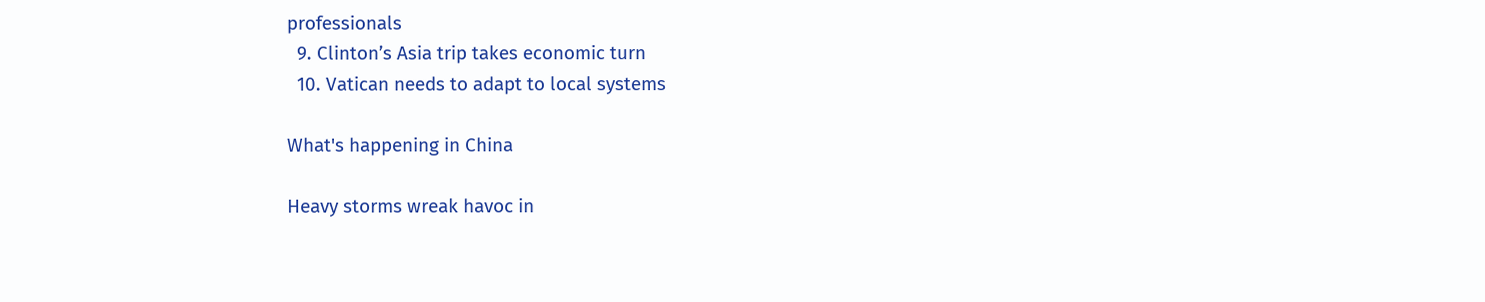professionals
  9. Clinton’s Asia trip takes economic turn
  10. Vatican needs to adapt to local systems

What's happening in China

Heavy storms wreak havoc in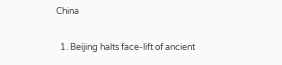China

  1. Beijing halts face-lift of ancient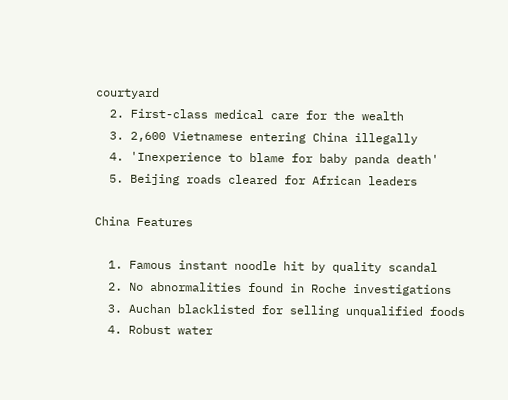courtyard
  2. First-class medical care for the wealth
  3. 2,600 Vietnamese entering China illegally
  4. 'Inexperience to blame for baby panda death'
  5. Beijing roads cleared for African leaders

China Features

  1. Famous instant noodle hit by quality scandal
  2. No abnormalities found in Roche investigations
  3. Auchan blacklisted for selling unqualified foods
  4. Robust water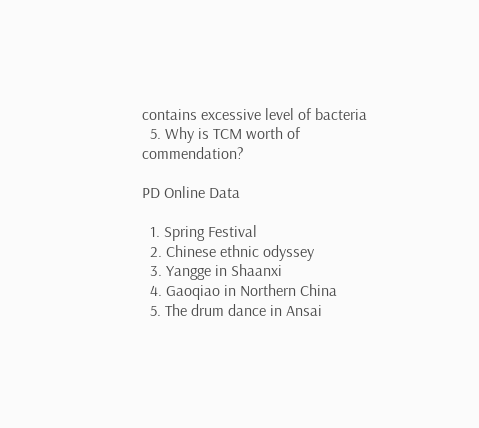contains excessive level of bacteria
  5. Why is TCM worth of commendation?

PD Online Data

  1. Spring Festival
  2. Chinese ethnic odyssey
  3. Yangge in Shaanxi
  4. Gaoqiao in Northern China
  5. The drum dance in Ansai